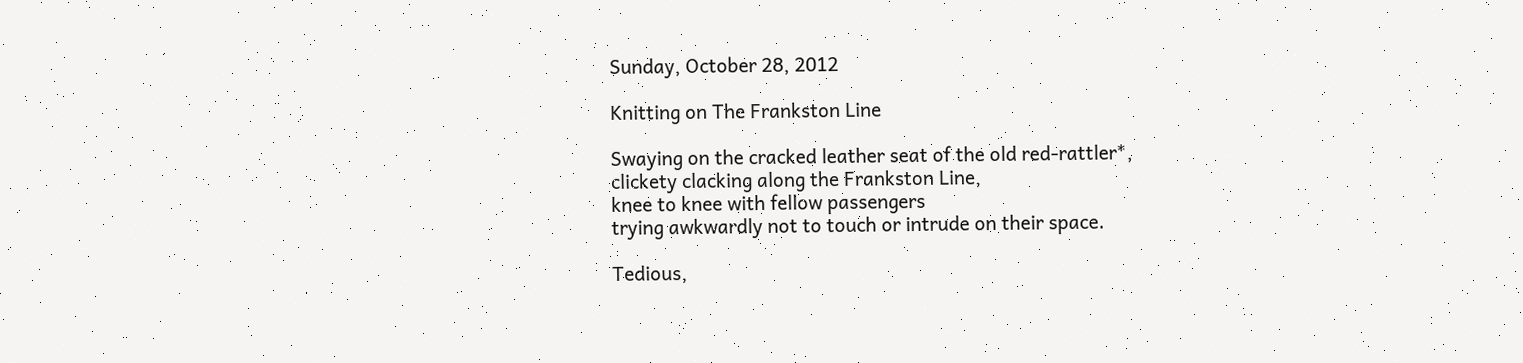Sunday, October 28, 2012

Knitting on The Frankston Line

Swaying on the cracked leather seat of the old red-rattler*,
clickety clacking along the Frankston Line,
knee to knee with fellow passengers
trying awkwardly not to touch or intrude on their space.

Tedious,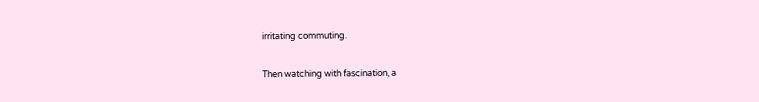irritating commuting.

Then watching with fascination, a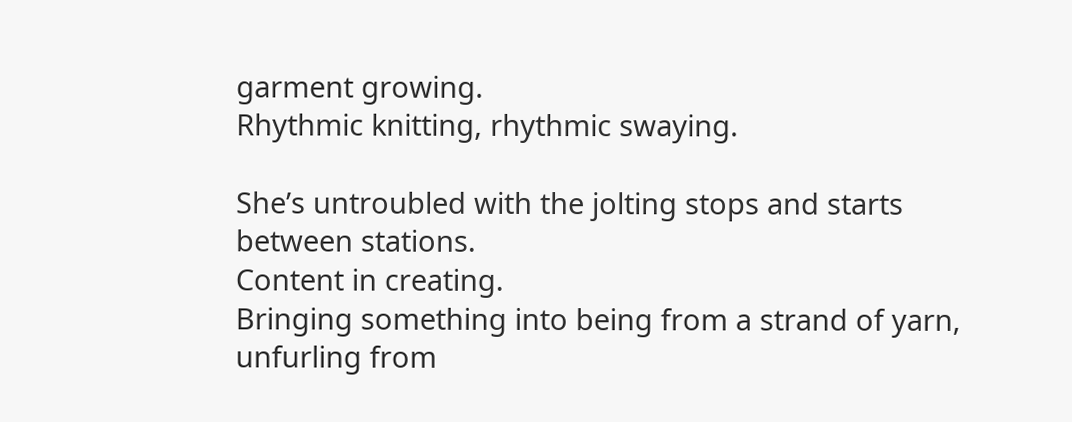garment growing.
Rhythmic knitting, rhythmic swaying.

She’s untroubled with the jolting stops and starts between stations.
Content in creating.
Bringing something into being from a strand of yarn, unfurling from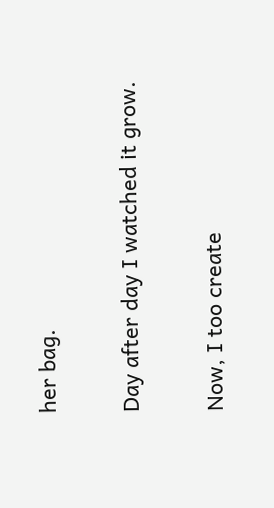her bag.

Day after day I watched it grow.

Now, I too create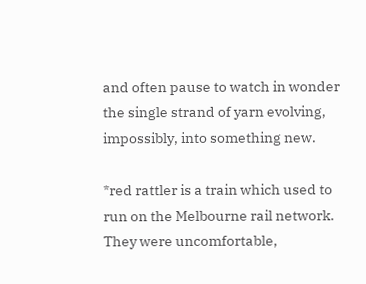and often pause to watch in wonder the single strand of yarn evolving, impossibly, into something new.

*red rattler is a train which used to run on the Melbourne rail network. They were uncomfortable,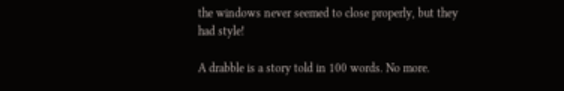the windows never seemed to close properly, but they had style!

A drabble is a story told in 100 words. No more.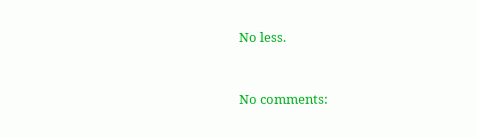No less.


No comments: